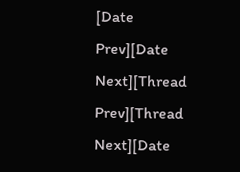[Date Prev][Date Next][Thread Prev][Thread Next][Date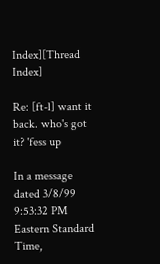Index][Thread Index]

Re: [ft-l] want it back. who's got it? 'fess up

In a message dated 3/8/99 9:53:32 PM Eastern Standard Time,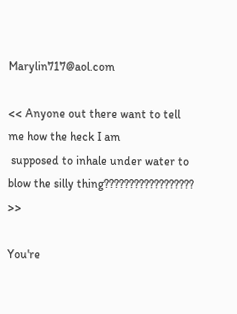Marylin717@aol.com

<< Anyone out there want to tell me how the heck I am
 supposed to inhale under water to blow the silly thing?????????????????? >>

You're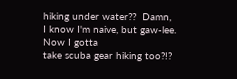hiking under water??  Damn, I know I'm naive, but gaw-lee.  Now I gotta
take scuba gear hiking too?!?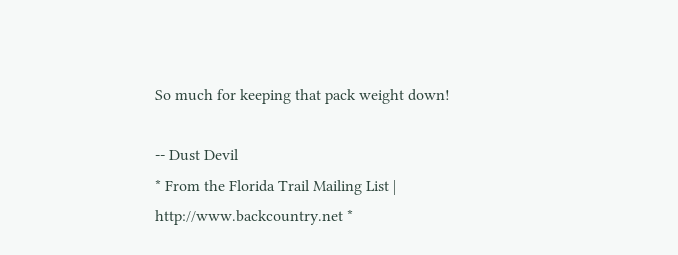So much for keeping that pack weight down!

-- Dust Devil
* From the Florida Trail Mailing List | http://www.backcountry.net *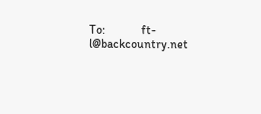To:            ft-l@backcountry.net